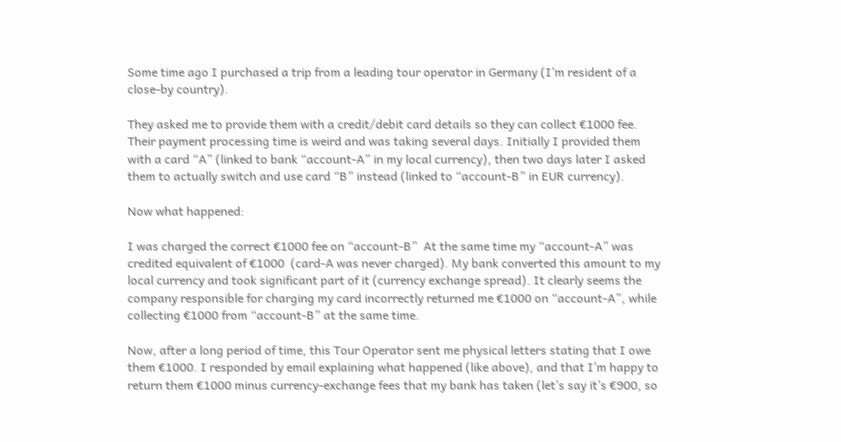Some time ago I purchased a trip from a leading tour operator in Germany (I’m resident of a close-by country).

They asked me to provide them with a credit/debit card details so they can collect €1000 fee. Their payment processing time is weird and was taking several days. Initially I provided them with a card “A” (linked to bank “account-A” in my local currency), then two days later I asked them to actually switch and use card “B” instead (linked to “account-B” in EUR currency).

Now what happened:

I was charged the correct €1000 fee on “account-B”  At the same time my “account-A” was credited equivalent of €1000  (card-A was never charged). My bank converted this amount to my local currency and took significant part of it (currency exchange spread). It clearly seems the company responsible for charging my card incorrectly returned me €1000 on “account-A”, while collecting €1000 from “account-B” at the same time.

Now, after a long period of time, this Tour Operator sent me physical letters stating that I owe them €1000. I responded by email explaining what happened (like above), and that I’m happy to return them €1000 minus currency-exchange fees that my bank has taken (let’s say it’s €900, so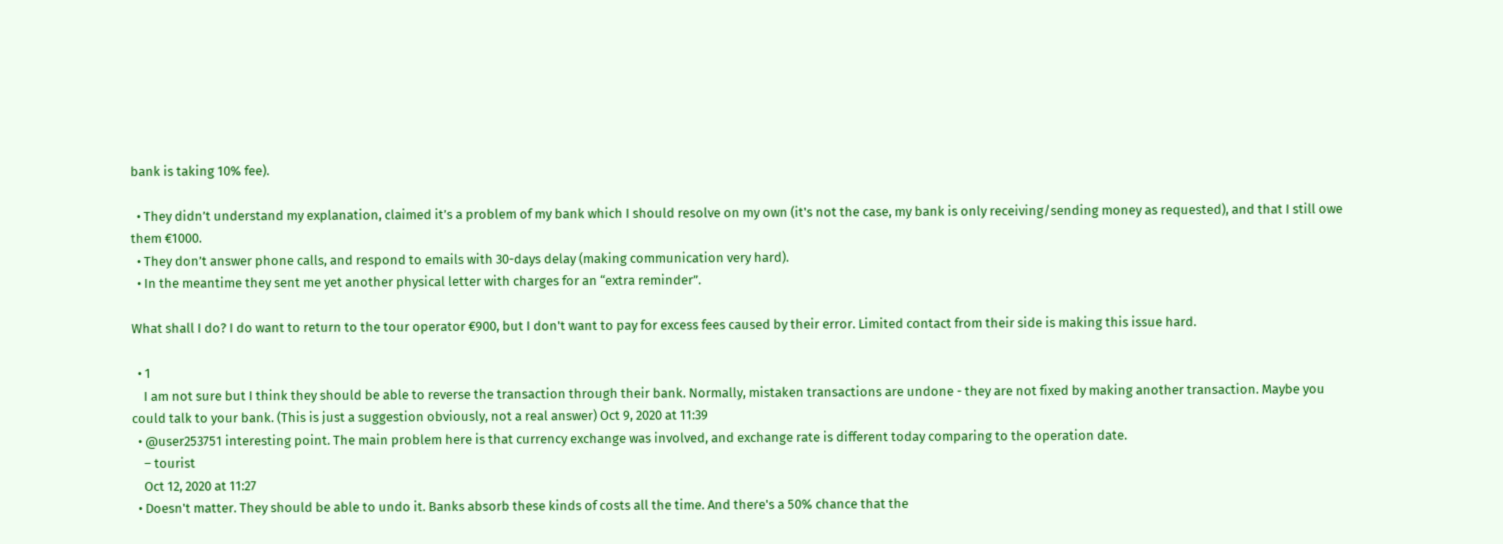bank is taking 10% fee).

  • They didn’t understand my explanation, claimed it’s a problem of my bank which I should resolve on my own (it's not the case, my bank is only receiving/sending money as requested), and that I still owe them €1000.
  • They don’t answer phone calls, and respond to emails with 30-days delay (making communication very hard).
  • In the meantime they sent me yet another physical letter with charges for an “extra reminder”.

What shall I do? I do want to return to the tour operator €900, but I don't want to pay for excess fees caused by their error. Limited contact from their side is making this issue hard.

  • 1
    I am not sure but I think they should be able to reverse the transaction through their bank. Normally, mistaken transactions are undone - they are not fixed by making another transaction. Maybe you could talk to your bank. (This is just a suggestion obviously, not a real answer) Oct 9, 2020 at 11:39
  • @user253751 interesting point. The main problem here is that currency exchange was involved, and exchange rate is different today comparing to the operation date.
    – tourist
    Oct 12, 2020 at 11:27
  • Doesn't matter. They should be able to undo it. Banks absorb these kinds of costs all the time. And there's a 50% chance that the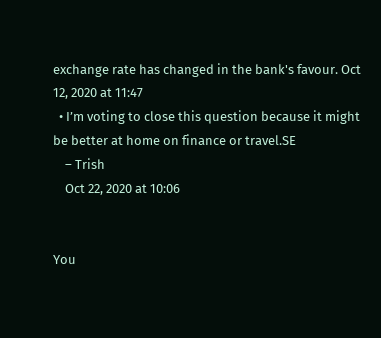exchange rate has changed in the bank's favour. Oct 12, 2020 at 11:47
  • I’m voting to close this question because it might be better at home on finance or travel.SE
    – Trish
    Oct 22, 2020 at 10:06


You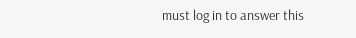must log in to answer this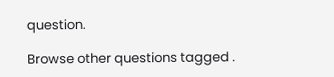question.

Browse other questions tagged .